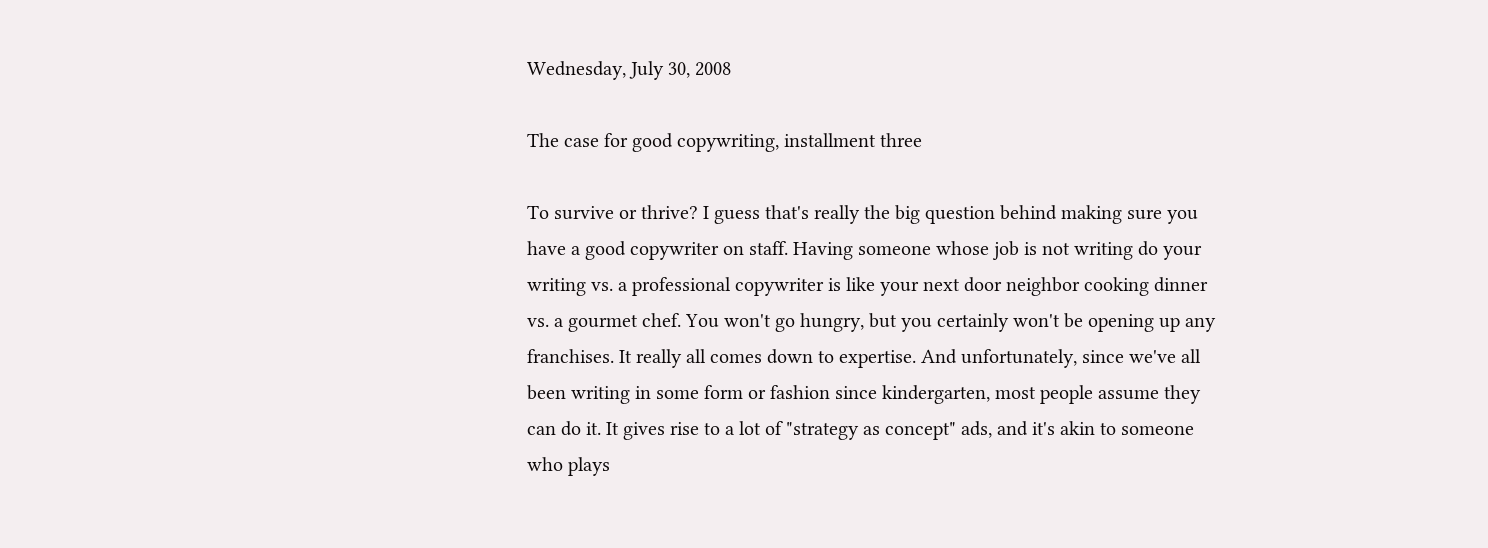Wednesday, July 30, 2008

The case for good copywriting, installment three

To survive or thrive? I guess that's really the big question behind making sure you have a good copywriter on staff. Having someone whose job is not writing do your writing vs. a professional copywriter is like your next door neighbor cooking dinner vs. a gourmet chef. You won't go hungry, but you certainly won't be opening up any franchises. It really all comes down to expertise. And unfortunately, since we've all been writing in some form or fashion since kindergarten, most people assume they can do it. It gives rise to a lot of "strategy as concept" ads, and it's akin to someone who plays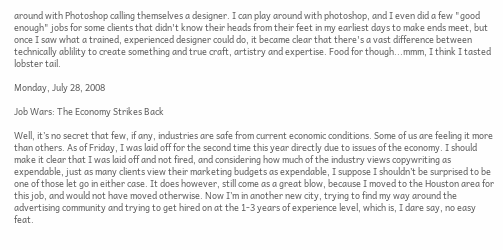around with Photoshop calling themselves a designer. I can play around with photoshop, and I even did a few "good enough" jobs for some clients that didn't know their heads from their feet in my earliest days to make ends meet, but once I saw what a trained, experienced designer could do, it became clear that there's a vast difference between technically ablility to create something and true craft, artistry and expertise. Food for though...mmm, I think I tasted lobster tail.

Monday, July 28, 2008

Job Wars: The Economy Strikes Back

Well, it’s no secret that few, if any, industries are safe from current economic conditions. Some of us are feeling it more than others. As of Friday, I was laid off for the second time this year directly due to issues of the economy. I should make it clear that I was laid off and not fired, and considering how much of the industry views copywriting as expendable, just as many clients view their marketing budgets as expendable, I suppose I shouldn’t be surprised to be one of those let go in either case. It does however, still come as a great blow, because I moved to the Houston area for this job, and would not have moved otherwise. Now I’m in another new city, trying to find my way around the advertising community and trying to get hired on at the 1-3 years of experience level, which is, I dare say, no easy feat.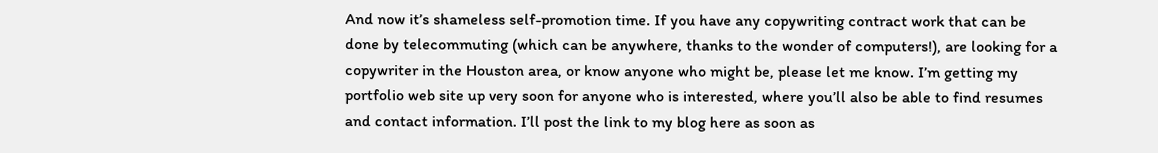And now it’s shameless self-promotion time. If you have any copywriting contract work that can be done by telecommuting (which can be anywhere, thanks to the wonder of computers!), are looking for a copywriter in the Houston area, or know anyone who might be, please let me know. I’m getting my portfolio web site up very soon for anyone who is interested, where you’ll also be able to find resumes and contact information. I’ll post the link to my blog here as soon as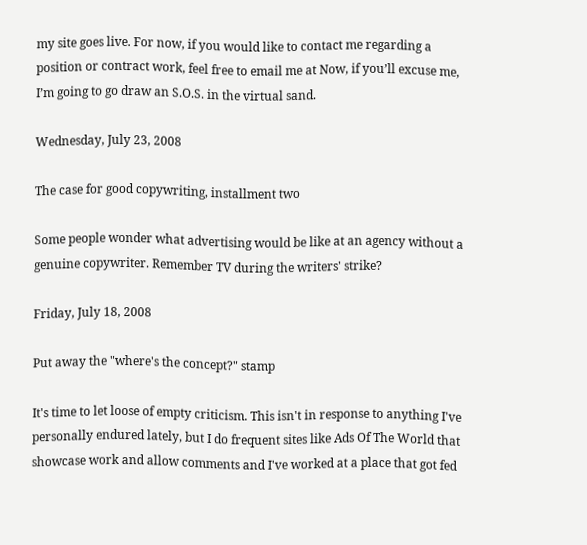my site goes live. For now, if you would like to contact me regarding a position or contract work, feel free to email me at Now, if you’ll excuse me, I’m going to go draw an S.O.S. in the virtual sand.

Wednesday, July 23, 2008

The case for good copywriting, installment two

Some people wonder what advertising would be like at an agency without a genuine copywriter. Remember TV during the writers' strike?

Friday, July 18, 2008

Put away the "where's the concept?" stamp

It's time to let loose of empty criticism. This isn't in response to anything I've personally endured lately, but I do frequent sites like Ads Of The World that showcase work and allow comments and I've worked at a place that got fed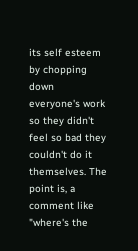its self esteem by chopping down everyone's work so they didn't feel so bad they couldn't do it themselves. The point is, a comment like "where's the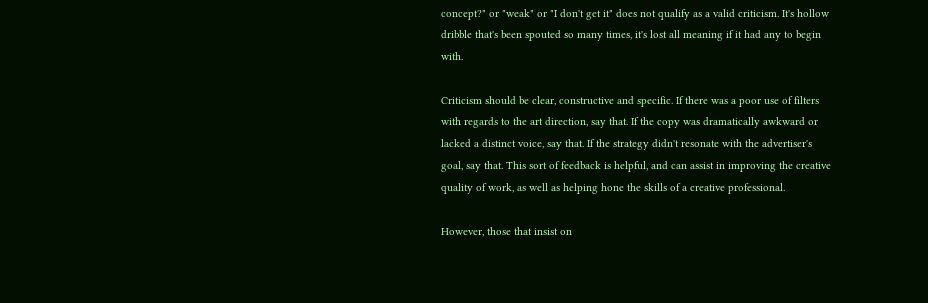concept?" or "weak" or "I don't get it" does not qualify as a valid criticism. It's hollow dribble that's been spouted so many times, it's lost all meaning if it had any to begin with.

Criticism should be clear, constructive and specific. If there was a poor use of filters with regards to the art direction, say that. If the copy was dramatically awkward or lacked a distinct voice, say that. If the strategy didn't resonate with the advertiser's goal, say that. This sort of feedback is helpful, and can assist in improving the creative quality of work, as well as helping hone the skills of a creative professional.

However, those that insist on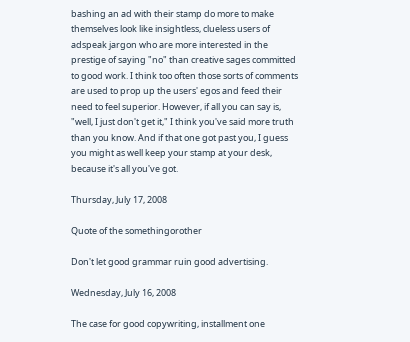bashing an ad with their stamp do more to make themselves look like insightless, clueless users of adspeak jargon who are more interested in the prestige of saying "no" than creative sages committed to good work. I think too often those sorts of comments are used to prop up the users' egos and feed their need to feel superior. However, if all you can say is, "well, I just don't get it," I think you've said more truth than you know. And if that one got past you, I guess you might as well keep your stamp at your desk, because it's all you've got.

Thursday, July 17, 2008

Quote of the somethingorother

Don't let good grammar ruin good advertising.

Wednesday, July 16, 2008

The case for good copywriting, installment one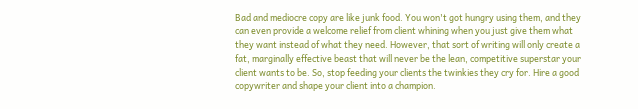Bad and mediocre copy are like junk food. You won't got hungry using them, and they can even provide a welcome relief from client whining when you just give them what they want instead of what they need. However, that sort of writing will only create a fat, marginally effective beast that will never be the lean, competitive superstar your client wants to be. So, stop feeding your clients the twinkies they cry for. Hire a good copywriter and shape your client into a champion.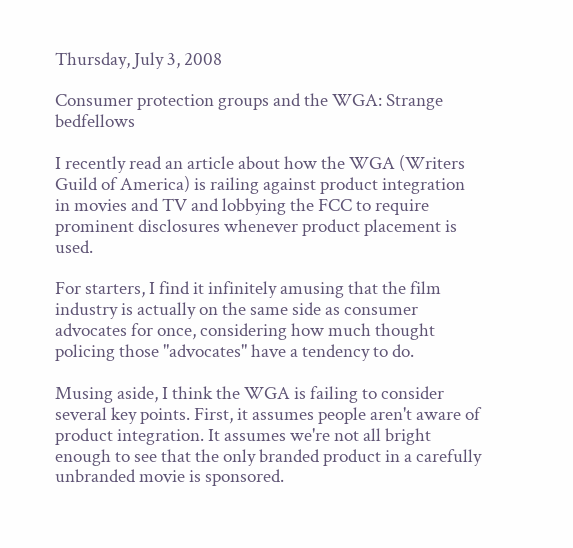Thursday, July 3, 2008

Consumer protection groups and the WGA: Strange bedfellows

I recently read an article about how the WGA (Writers Guild of America) is railing against product integration in movies and TV and lobbying the FCC to require prominent disclosures whenever product placement is used.

For starters, I find it infinitely amusing that the film industry is actually on the same side as consumer advocates for once, considering how much thought policing those "advocates" have a tendency to do.

Musing aside, I think the WGA is failing to consider several key points. First, it assumes people aren't aware of product integration. It assumes we're not all bright enough to see that the only branded product in a carefully unbranded movie is sponsored.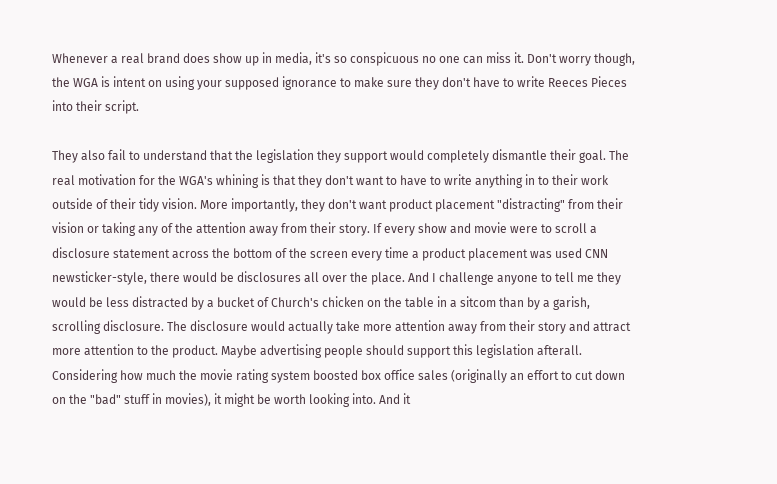Whenever a real brand does show up in media, it's so conspicuous no one can miss it. Don't worry though, the WGA is intent on using your supposed ignorance to make sure they don't have to write Reeces Pieces into their script.

They also fail to understand that the legislation they support would completely dismantle their goal. The real motivation for the WGA's whining is that they don't want to have to write anything in to their work outside of their tidy vision. More importantly, they don't want product placement "distracting" from their vision or taking any of the attention away from their story. If every show and movie were to scroll a disclosure statement across the bottom of the screen every time a product placement was used CNN newsticker-style, there would be disclosures all over the place. And I challenge anyone to tell me they would be less distracted by a bucket of Church's chicken on the table in a sitcom than by a garish, scrolling disclosure. The disclosure would actually take more attention away from their story and attract more attention to the product. Maybe advertising people should support this legislation afterall. Considering how much the movie rating system boosted box office sales (originally an effort to cut down on the "bad" stuff in movies), it might be worth looking into. And it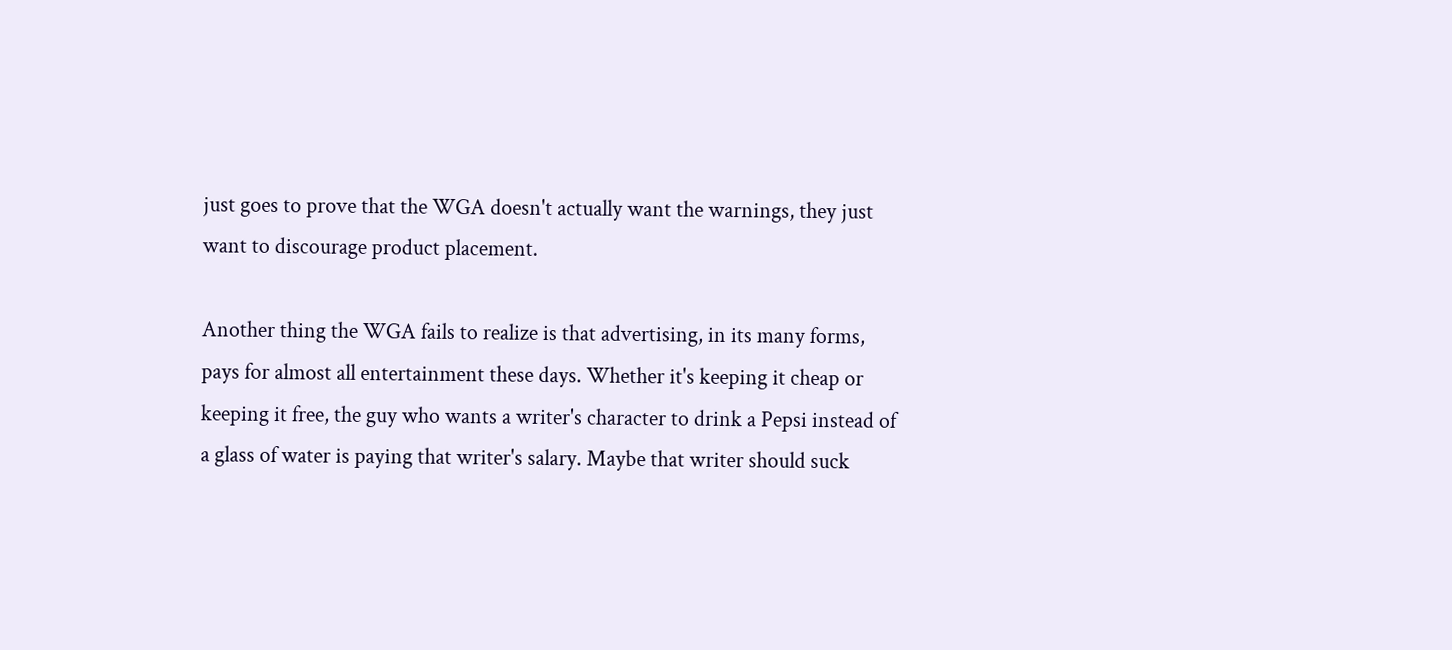just goes to prove that the WGA doesn't actually want the warnings, they just want to discourage product placement.

Another thing the WGA fails to realize is that advertising, in its many forms, pays for almost all entertainment these days. Whether it's keeping it cheap or keeping it free, the guy who wants a writer's character to drink a Pepsi instead of a glass of water is paying that writer's salary. Maybe that writer should suck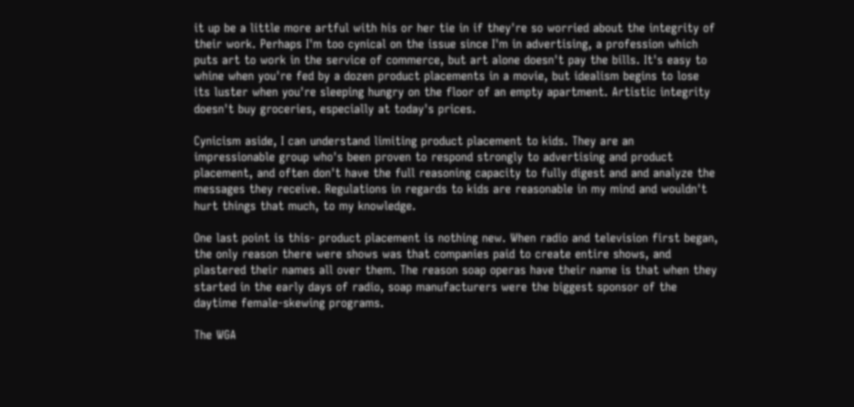it up be a little more artful with his or her tie in if they're so worried about the integrity of their work. Perhaps I'm too cynical on the issue since I'm in advertising, a profession which puts art to work in the service of commerce, but art alone doesn't pay the bills. It's easy to whine when you're fed by a dozen product placements in a movie, but idealism begins to lose its luster when you're sleeping hungry on the floor of an empty apartment. Artistic integrity doesn't buy groceries, especially at today's prices.

Cynicism aside, I can understand limiting product placement to kids. They are an impressionable group who's been proven to respond strongly to advertising and product placement, and often don't have the full reasoning capacity to fully digest and and analyze the messages they receive. Regulations in regards to kids are reasonable in my mind and wouldn't hurt things that much, to my knowledge.

One last point is this- product placement is nothing new. When radio and television first began, the only reason there were shows was that companies paid to create entire shows, and plastered their names all over them. The reason soap operas have their name is that when they started in the early days of radio, soap manufacturers were the biggest sponsor of the daytime female-skewing programs.

The WGA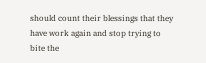should count their blessings that they have work again and stop trying to bite the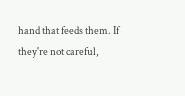hand that feeds them. If they're not careful,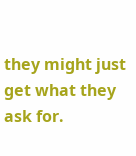they might just get what they ask for.